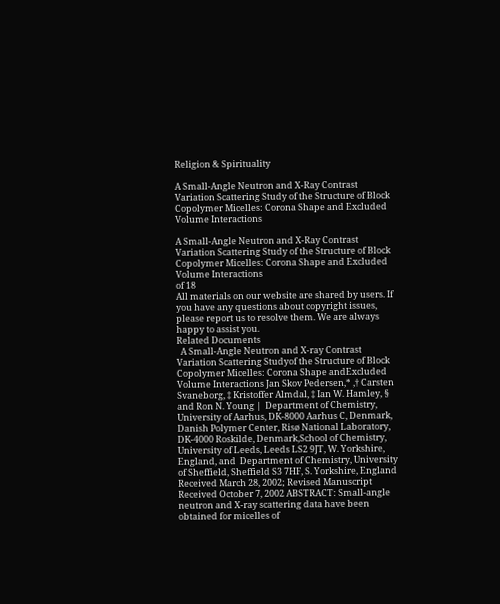Religion & Spirituality

A Small-Angle Neutron and X-Ray Contrast Variation Scattering Study of the Structure of Block Copolymer Micelles: Corona Shape and Excluded Volume Interactions

A Small-Angle Neutron and X-Ray Contrast Variation Scattering Study of the Structure of Block Copolymer Micelles: Corona Shape and Excluded Volume Interactions
of 18
All materials on our website are shared by users. If you have any questions about copyright issues, please report us to resolve them. We are always happy to assist you.
Related Documents
  A Small-Angle Neutron and X-ray Contrast Variation Scattering Studyof the Structure of Block Copolymer Micelles: Corona Shape andExcluded Volume Interactions Jan Skov Pedersen,* ,† Carsten Svaneborg, ‡ Kristoffer Almdal, ‡ Ian W. Hamley, § and Ron N. Young |  Department of Chemistry, University of Aarhus, DK-8000 Aarhus C, Denmark, Danish Polymer Center, Risø National Laboratory, DK-4000 Roskilde, Denmark,School of Chemistry, University of Leeds, Leeds LS2 9JT, W. Yorkshire, England, and  Department of Chemistry, University of Sheffield, Sheffield S3 7HF, S. Yorkshire, England  Received March 28, 2002; Revised Manuscript Received October 7, 2002 ABSTRACT: Small-angle neutron and X-ray scattering data have been obtained for micelles of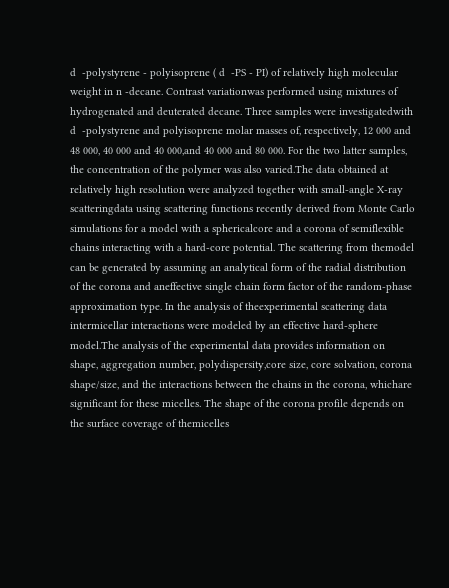d  -polystyrene - polyisoprene ( d  -PS - PI) of relatively high molecular weight in n -decane. Contrast variationwas performed using mixtures of hydrogenated and deuterated decane. Three samples were investigatedwith d  -polystyrene and polyisoprene molar masses of, respectively, 12 000 and 48 000, 40 000 and 40 000,and 40 000 and 80 000. For the two latter samples, the concentration of the polymer was also varied.The data obtained at relatively high resolution were analyzed together with small-angle X-ray scatteringdata using scattering functions recently derived from Monte Carlo simulations for a model with a sphericalcore and a corona of semiflexible chains interacting with a hard-core potential. The scattering from themodel can be generated by assuming an analytical form of the radial distribution of the corona and aneffective single chain form factor of the random-phase approximation type. In the analysis of theexperimental scattering data intermicellar interactions were modeled by an effective hard-sphere model.The analysis of the experimental data provides information on shape, aggregation number, polydispersity,core size, core solvation, corona shape/size, and the interactions between the chains in the corona, whichare significant for these micelles. The shape of the corona profile depends on the surface coverage of themicelles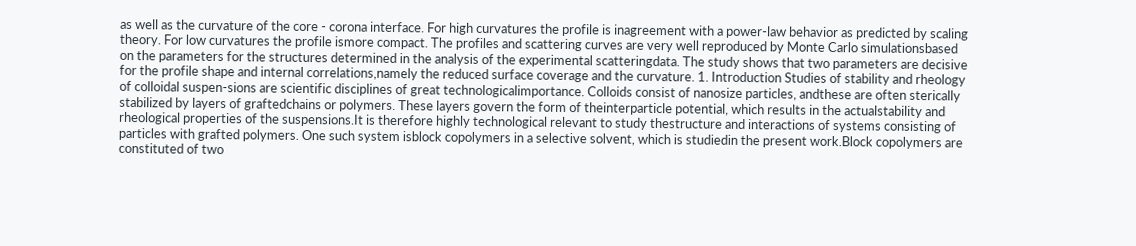as well as the curvature of the core - corona interface. For high curvatures the profile is inagreement with a power-law behavior as predicted by scaling theory. For low curvatures the profile ismore compact. The profiles and scattering curves are very well reproduced by Monte Carlo simulationsbased on the parameters for the structures determined in the analysis of the experimental scatteringdata. The study shows that two parameters are decisive for the profile shape and internal correlations,namely the reduced surface coverage and the curvature. 1. Introduction Studies of stability and rheology of colloidal suspen-sions are scientific disciplines of great technologicalimportance. Colloids consist of nanosize particles, andthese are often sterically stabilized by layers of graftedchains or polymers. These layers govern the form of theinterparticle potential, which results in the actualstability and rheological properties of the suspensions.It is therefore highly technological relevant to study thestructure and interactions of systems consisting of particles with grafted polymers. One such system isblock copolymers in a selective solvent, which is studiedin the present work.Block copolymers are constituted of two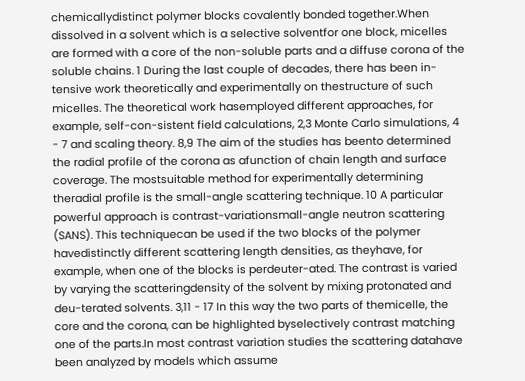chemicallydistinct polymer blocks covalently bonded together.When dissolved in a solvent which is a selective solventfor one block, micelles are formed with a core of the non-soluble parts and a diffuse corona of the soluble chains. 1 During the last couple of decades, there has been in-tensive work theoretically and experimentally on thestructure of such micelles. The theoretical work hasemployed different approaches, for example, self-con-sistent field calculations, 2,3 Monte Carlo simulations, 4 - 7 and scaling theory. 8,9 The aim of the studies has beento determined the radial profile of the corona as afunction of chain length and surface coverage. The mostsuitable method for experimentally determining theradial profile is the small-angle scattering technique. 10 A particular powerful approach is contrast-variationsmall-angle neutron scattering (SANS). This techniquecan be used if the two blocks of the polymer havedistinctly different scattering length densities, as theyhave, for example, when one of the blocks is perdeuter-ated. The contrast is varied by varying the scatteringdensity of the solvent by mixing protonated and deu-terated solvents. 3,11 - 17 In this way the two parts of themicelle, the core and the corona, can be highlighted byselectively contrast matching one of the parts.In most contrast variation studies the scattering datahave been analyzed by models which assume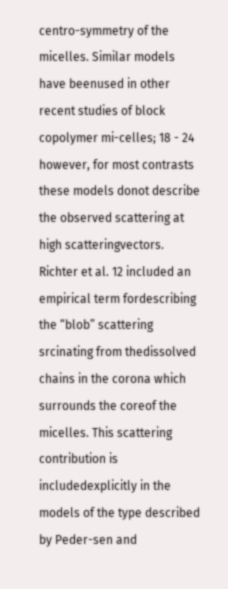centro-symmetry of the micelles. Similar models have beenused in other recent studies of block copolymer mi-celles; 18 - 24 however, for most contrasts these models donot describe the observed scattering at high scatteringvectors. Richter et al. 12 included an empirical term fordescribing the “blob” scattering srcinating from thedissolved chains in the corona which surrounds the coreof the micelles. This scattering contribution is includedexplicitly in the models of the type described by Peder-sen and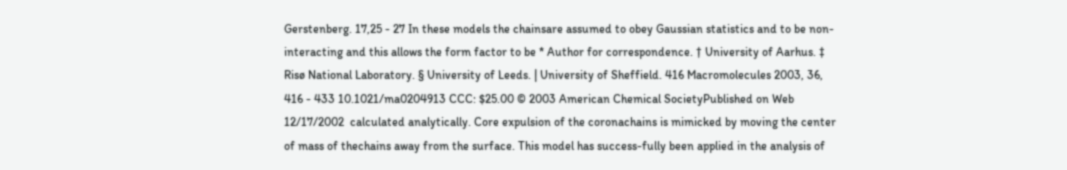Gerstenberg. 17,25 - 27 In these models the chainsare assumed to obey Gaussian statistics and to be non-interacting and this allows the form factor to be * Author for correspondence. † University of Aarhus. ‡ Risø National Laboratory. § University of Leeds. | University of Sheffield. 416 Macromolecules 2003, 36, 416 - 433 10.1021/ma0204913 CCC: $25.00 © 2003 American Chemical SocietyPublished on Web 12/17/2002  calculated analytically. Core expulsion of the coronachains is mimicked by moving the center of mass of thechains away from the surface. This model has success-fully been applied in the analysis of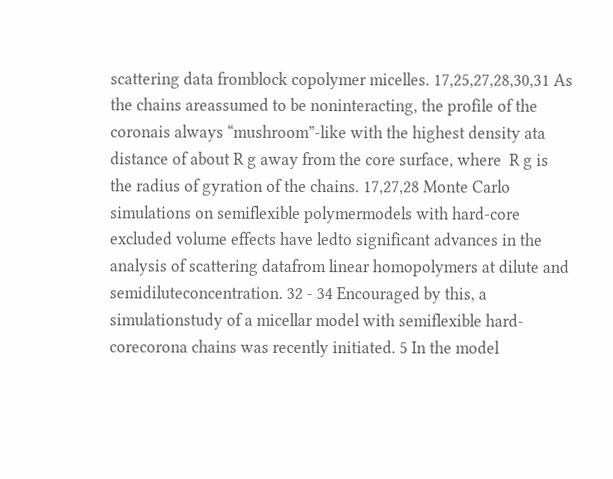scattering data fromblock copolymer micelles. 17,25,27,28,30,31 As the chains areassumed to be noninteracting, the profile of the coronais always “mushroom”-like with the highest density ata distance of about R g away from the core surface, where  R g is the radius of gyration of the chains. 17,27,28 Monte Carlo simulations on semiflexible polymermodels with hard-core excluded volume effects have ledto significant advances in the analysis of scattering datafrom linear homopolymers at dilute and semidiluteconcentration. 32 - 34 Encouraged by this, a simulationstudy of a micellar model with semiflexible hard-corecorona chains was recently initiated. 5 In the model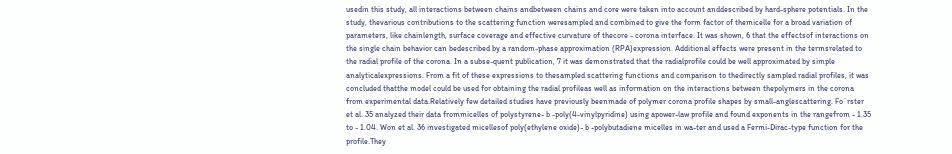usedin this study, all interactions between chains andbetween chains and core were taken into account anddescribed by hard-sphere potentials. In the study, thevarious contributions to the scattering function weresampled and combined to give the form factor of themicelle for a broad variation of parameters, like chainlength, surface coverage and effective curvature of thecore - corona interface. It was shown, 6 that the effectsof interactions on the single chain behavior can bedescribed by a random-phase approximation (RPA)expression. Additional effects were present in the termsrelated to the radial profile of the corona. In a subse-quent publication, 7 it was demonstrated that the radialprofile could be well approximated by simple analyticalexpressions. From a fit of these expressions to thesampled scattering functions and comparison to thedirectly sampled radial profiles, it was concluded thatthe model could be used for obtaining the radial profileas well as information on the interactions between thepolymers in the corona from experimental data.Relatively few detailed studies have previously beenmade of polymer corona profile shapes by small-anglescattering. Fo¨rster et al. 35 analyzed their data frommicelles of polystyrene- b -poly(4-vinylpyridine) using apower-law profile and found exponents in the rangefrom - 1.35 to - 1.04. Won et al. 36 investigated micellesof poly(ethylene oxide)- b -polybutadiene micelles in wa-ter and used a Fermi-Dirac-type function for the profile.They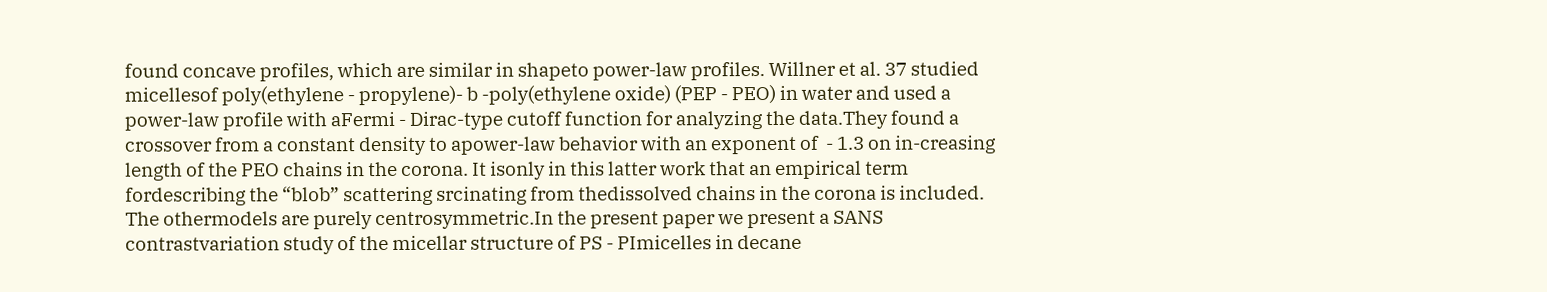found concave profiles, which are similar in shapeto power-law profiles. Willner et al. 37 studied micellesof poly(ethylene - propylene)- b -poly(ethylene oxide) (PEP - PEO) in water and used a power-law profile with aFermi - Dirac-type cutoff function for analyzing the data.They found a crossover from a constant density to apower-law behavior with an exponent of  - 1.3 on in-creasing length of the PEO chains in the corona. It isonly in this latter work that an empirical term fordescribing the “blob” scattering srcinating from thedissolved chains in the corona is included. The othermodels are purely centrosymmetric.In the present paper we present a SANS contrastvariation study of the micellar structure of PS - PImicelles in decane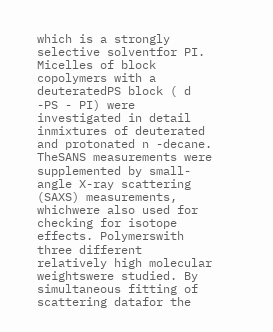which is a strongly selective solventfor PI. Micelles of block copolymers with a deuteratedPS block ( d  -PS - PI) were investigated in detail inmixtures of deuterated and protonated n -decane. TheSANS measurements were supplemented by small-angle X-ray scattering (SAXS) measurements, whichwere also used for checking for isotope effects. Polymerswith three different relatively high molecular weightswere studied. By simultaneous fitting of scattering datafor the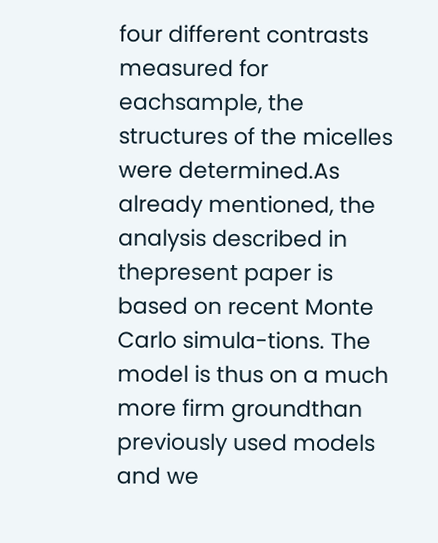four different contrasts measured for eachsample, the structures of the micelles were determined.As already mentioned, the analysis described in thepresent paper is based on recent Monte Carlo simula-tions. The model is thus on a much more firm groundthan previously used models and we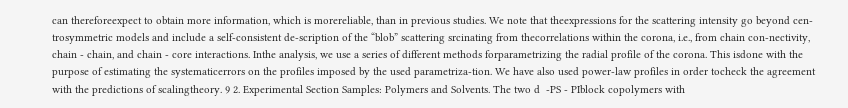can thereforeexpect to obtain more information, which is morereliable, than in previous studies. We note that theexpressions for the scattering intensity go beyond cen-trosymmetric models and include a self-consistent de-scription of the “blob” scattering srcinating from thecorrelations within the corona, i.e., from chain con-nectivity, chain - chain, and chain - core interactions. Inthe analysis, we use a series of different methods forparametrizing the radial profile of the corona. This isdone with the purpose of estimating the systematicerrors on the profiles imposed by the used parametriza-tion. We have also used power-law profiles in order tocheck the agreement with the predictions of scalingtheory. 9 2. Experimental Section Samples: Polymers and Solvents. The two d  -PS - PIblock copolymers with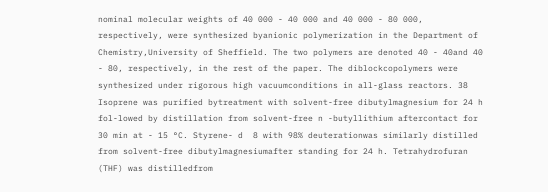nominal molecular weights of 40 000 - 40 000 and 40 000 - 80 000, respectively, were synthesized byanionic polymerization in the Department of Chemistry,University of Sheffield. The two polymers are denoted 40 - 40and 40 - 80, respectively, in the rest of the paper. The diblockcopolymers were synthesized under rigorous high vacuumconditions in all-glass reactors. 38 Isoprene was purified bytreatment with solvent-free dibutylmagnesium for 24 h fol-lowed by distillation from solvent-free n -butyllithium aftercontact for 30 min at - 15 °C. Styrene- d  8 with 98% deuterationwas similarly distilled from solvent-free dibutylmagnesiumafter standing for 24 h. Tetrahydrofuran (THF) was distilledfrom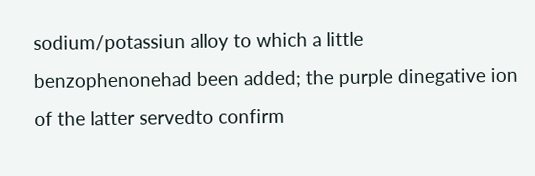sodium/potassiun alloy to which a little benzophenonehad been added; the purple dinegative ion of the latter servedto confirm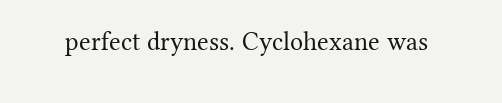perfect dryness. Cyclohexane was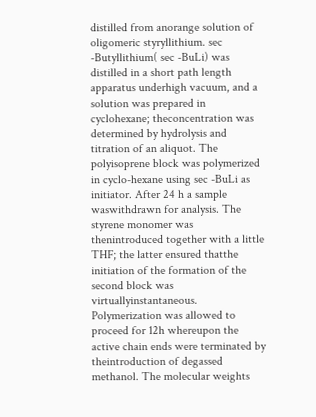distilled from anorange solution of oligomeric styryllithium. sec -Butyllithium( sec -BuLi) was distilled in a short path length apparatus underhigh vacuum, and a solution was prepared in cyclohexane; theconcentration was determined by hydrolysis and titration of an aliquot. The polyisoprene block was polymerized in cyclo-hexane using sec -BuLi as initiator. After 24 h a sample waswithdrawn for analysis. The styrene monomer was thenintroduced together with a little THF; the latter ensured thatthe initiation of the formation of the second block was virtuallyinstantaneous. Polymerization was allowed to proceed for 12h whereupon the active chain ends were terminated by theintroduction of degassed methanol. The molecular weights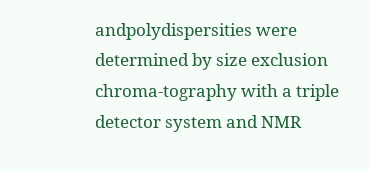andpolydispersities were determined by size exclusion chroma-tography with a triple detector system and NMR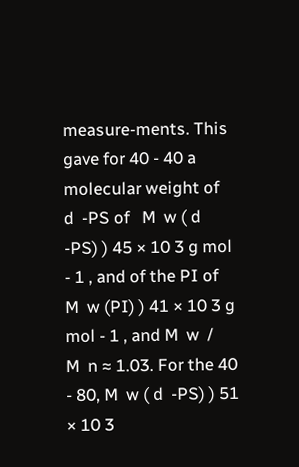measure-ments. This gave for 40 - 40 a molecular weight of  d  -PS of   M  w ( d  -PS) ) 45 × 10 3 g mol - 1 , and of the PI of  M  w (PI) ) 41 × 10 3 g mol - 1 , and M  w  /   M  n ≈ 1.03. For the 40 - 80, M  w ( d  -PS) ) 51 × 10 3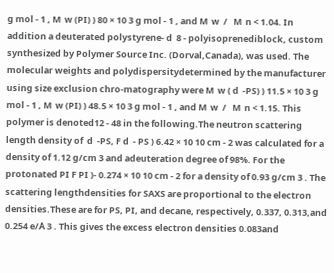g mol - 1 , M  w (PI) ) 80 × 10 3 g mol - 1 , and M  w  /   M  n < 1.04. In addition a deuterated polystyrene- d  8 - polyisoprenediblock, custom synthesized by Polymer Source Inc. (Dorval,Canada), was used. The molecular weights and polydispersitydetermined by the manufacturer using size exclusion chro-matography were M  w ( d  -PS) ) 11.5 × 10 3 g mol - 1 , M  w (PI) ) 48.5 × 10 3 g mol - 1 , and M  w  /   M  n < 1.15. This polymer is denoted12 - 48 in the following.The neutron scattering length density of  d  -PS, F d  - PS ) 6.42 × 10 10 cm - 2 was calculated for a density of 1.12 g/cm 3 and adeuteration degree of 98%. For the protonated PI F PI )- 0.274 × 10 10 cm - 2 for a density of 0.93 g/cm 3 . The scattering lengthdensities for SAXS are proportional to the electron densities.These are for PS, PI, and decane, respectively, 0.337, 0.313,and 0.254 e/Å 3 . This gives the excess electron densities 0.083and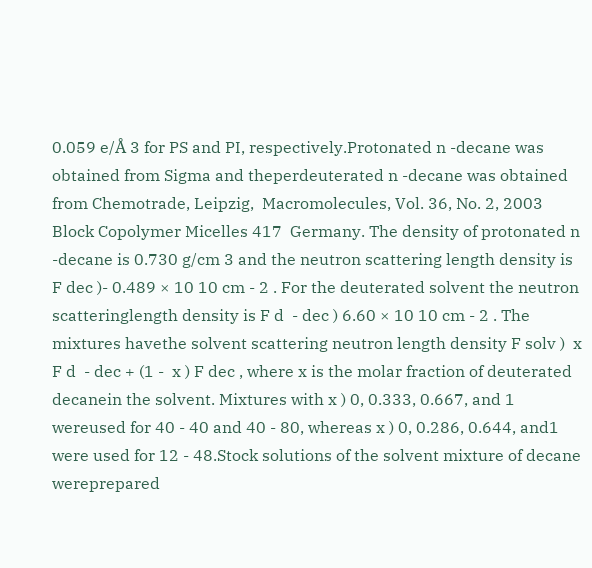0.059 e/Å 3 for PS and PI, respectively.Protonated n -decane was obtained from Sigma and theperdeuterated n -decane was obtained from Chemotrade, Leipzig,  Macromolecules, Vol. 36, No. 2, 2003 Block Copolymer Micelles 417  Germany. The density of protonated n -decane is 0.730 g/cm 3 and the neutron scattering length density is F dec )- 0.489 × 10 10 cm - 2 . For the deuterated solvent the neutron scatteringlength density is F d  - dec ) 6.60 × 10 10 cm - 2 . The mixtures havethe solvent scattering neutron length density F solv )  x F d  - dec + (1 -  x ) F dec , where x is the molar fraction of deuterated decanein the solvent. Mixtures with x ) 0, 0.333, 0.667, and 1 wereused for 40 - 40 and 40 - 80, whereas x ) 0, 0.286, 0.644, and1 were used for 12 - 48.Stock solutions of the solvent mixture of decane wereprepared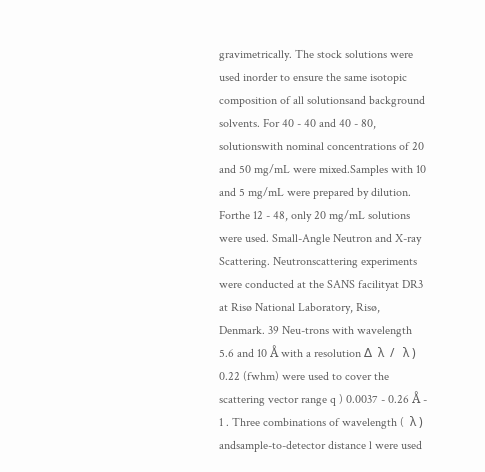gravimetrically. The stock solutions were used inorder to ensure the same isotopic composition of all solutionsand background solvents. For 40 - 40 and 40 - 80, solutionswith nominal concentrations of 20 and 50 mg/mL were mixed.Samples with 10 and 5 mg/mL were prepared by dilution. Forthe 12 - 48, only 20 mg/mL solutions were used. Small-Angle Neutron and X-ray Scattering. Neutronscattering experiments were conducted at the SANS facilityat DR3 at Risø National Laboratory, Risø, Denmark. 39 Neu-trons with wavelength 5.6 and 10 Å with a resolution ∆  λ  /   λ ) 0.22 (fwhm) were used to cover the scattering vector range q ) 0.0037 - 0.26 Å - 1 . Three combinations of wavelength (  λ ) andsample-to-detector distance l were used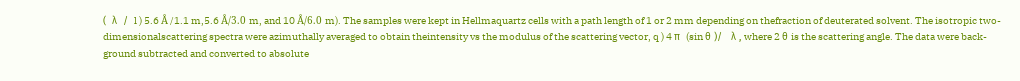(  λ  /  l ) 5.6 Å /1.1 m,5.6 Å/3.0 m, and 10 Å/6.0 m). The samples were kept in Hellmaquartz cells with a path length of 1 or 2 mm depending on thefraction of deuterated solvent. The isotropic two-dimensionalscattering spectra were azimuthally averaged to obtain theintensity vs the modulus of the scattering vector, q ) 4 π  (sin θ )/   λ , where 2 θ is the scattering angle. The data were back-ground subtracted and converted to absolute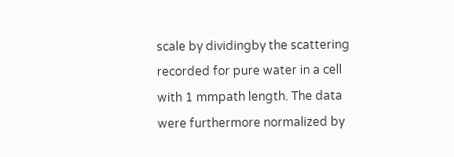scale by dividingby the scattering recorded for pure water in a cell with 1 mmpath length. The data were furthermore normalized by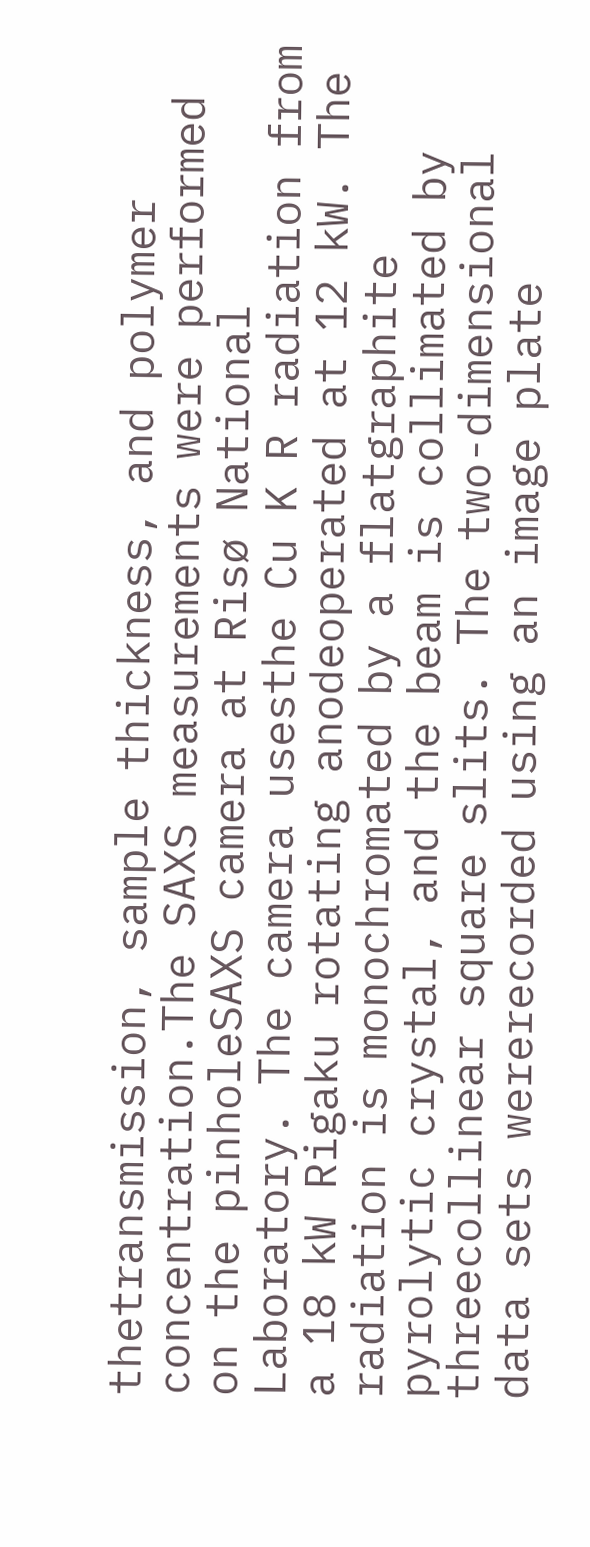thetransmission, sample thickness, and polymer concentration.The SAXS measurements were performed on the pinholeSAXS camera at Risø National Laboratory. The camera usesthe Cu K R radiation from a 18 kW Rigaku rotating anodeoperated at 12 kW. The radiation is monochromated by a flatgraphite pyrolytic crystal, and the beam is collimated by threecollinear square slits. The two-dimensional data sets wererecorded using an image plate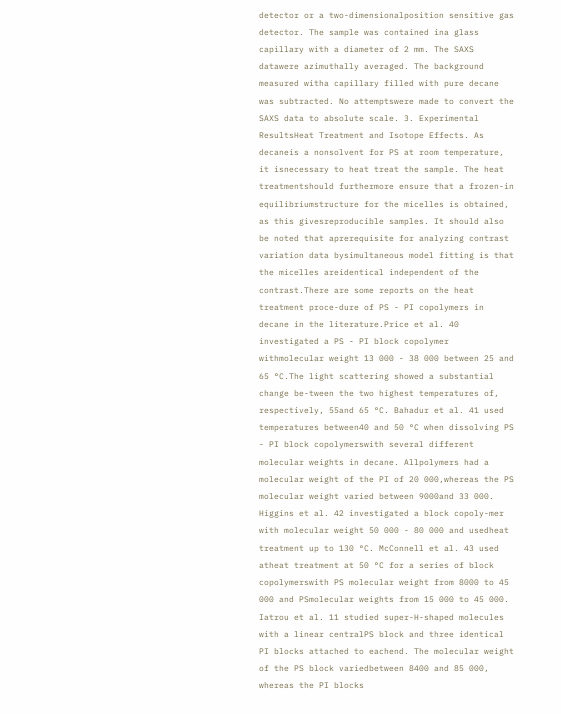detector or a two-dimensionalposition sensitive gas detector. The sample was contained ina glass capillary with a diameter of 2 mm. The SAXS datawere azimuthally averaged. The background measured witha capillary filled with pure decane was subtracted. No attemptswere made to convert the SAXS data to absolute scale. 3. Experimental ResultsHeat Treatment and Isotope Effects. As decaneis a nonsolvent for PS at room temperature, it isnecessary to heat treat the sample. The heat treatmentshould furthermore ensure that a frozen-in equilibriumstructure for the micelles is obtained, as this givesreproducible samples. It should also be noted that aprerequisite for analyzing contrast variation data bysimultaneous model fitting is that the micelles areidentical independent of the contrast.There are some reports on the heat treatment proce-dure of PS - PI copolymers in decane in the literature.Price et al. 40 investigated a PS - PI block copolymer withmolecular weight 13 000 - 38 000 between 25 and 65 °C.The light scattering showed a substantial change be-tween the two highest temperatures of, respectively, 55and 65 °C. Bahadur et al. 41 used temperatures between40 and 50 °C when dissolving PS - PI block copolymerswith several different molecular weights in decane. Allpolymers had a molecular weight of the PI of 20 000,whereas the PS molecular weight varied between 9000and 33 000. Higgins et al. 42 investigated a block copoly-mer with molecular weight 50 000 - 80 000 and usedheat treatment up to 130 °C. McConnell et al. 43 used atheat treatment at 50 °C for a series of block copolymerswith PS molecular weight from 8000 to 45 000 and PSmolecular weights from 15 000 to 45 000. Iatrou et al. 11 studied super-H-shaped molecules with a linear centralPS block and three identical PI blocks attached to eachend. The molecular weight of the PS block variedbetween 8400 and 85 000, whereas the PI blocks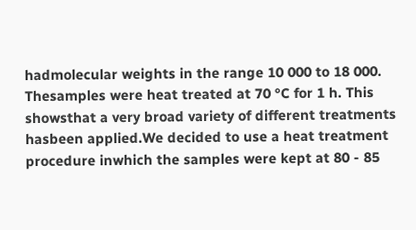hadmolecular weights in the range 10 000 to 18 000. Thesamples were heat treated at 70 °C for 1 h. This showsthat a very broad variety of different treatments hasbeen applied.We decided to use a heat treatment procedure inwhich the samples were kept at 80 - 85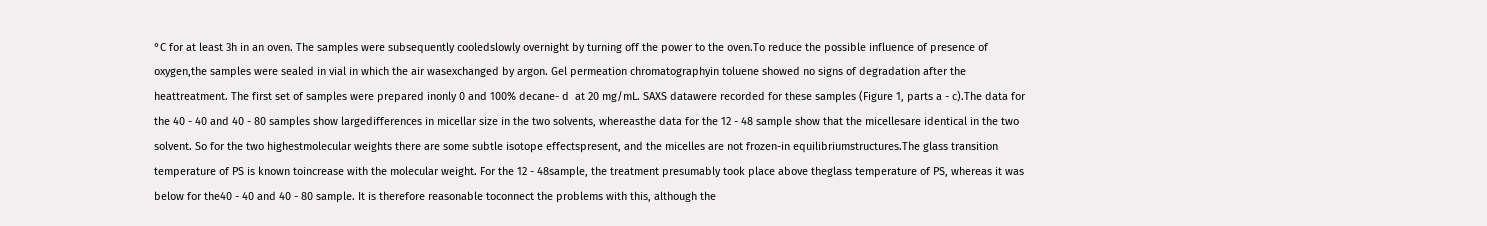°C for at least 3h in an oven. The samples were subsequently cooledslowly overnight by turning off the power to the oven.To reduce the possible influence of presence of oxygen,the samples were sealed in vial in which the air wasexchanged by argon. Gel permeation chromatographyin toluene showed no signs of degradation after the heattreatment. The first set of samples were prepared inonly 0 and 100% decane- d  at 20 mg/mL. SAXS datawere recorded for these samples (Figure 1, parts a - c).The data for the 40 - 40 and 40 - 80 samples show largedifferences in micellar size in the two solvents, whereasthe data for the 12 - 48 sample show that the micellesare identical in the two solvent. So for the two highestmolecular weights there are some subtle isotope effectspresent, and the micelles are not frozen-in equilibriumstructures.The glass transition temperature of PS is known toincrease with the molecular weight. For the 12 - 48sample, the treatment presumably took place above theglass temperature of PS, whereas it was below for the40 - 40 and 40 - 80 sample. It is therefore reasonable toconnect the problems with this, although the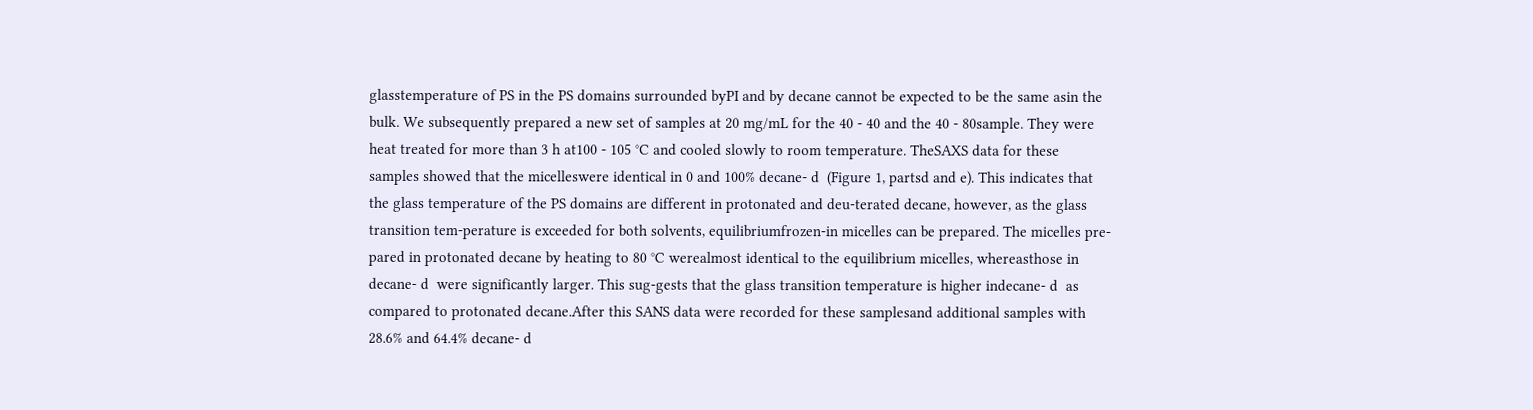glasstemperature of PS in the PS domains surrounded byPI and by decane cannot be expected to be the same asin the bulk. We subsequently prepared a new set of samples at 20 mg/mL for the 40 - 40 and the 40 - 80sample. They were heat treated for more than 3 h at100 - 105 °C and cooled slowly to room temperature. TheSAXS data for these samples showed that the micelleswere identical in 0 and 100% decane- d  (Figure 1, partsd and e). This indicates that the glass temperature of the PS domains are different in protonated and deu-terated decane, however, as the glass transition tem-perature is exceeded for both solvents, equilibriumfrozen-in micelles can be prepared. The micelles pre-pared in protonated decane by heating to 80 °C werealmost identical to the equilibrium micelles, whereasthose in decane- d  were significantly larger. This sug-gests that the glass transition temperature is higher indecane- d  as compared to protonated decane.After this SANS data were recorded for these samplesand additional samples with 28.6% and 64.4% decane- d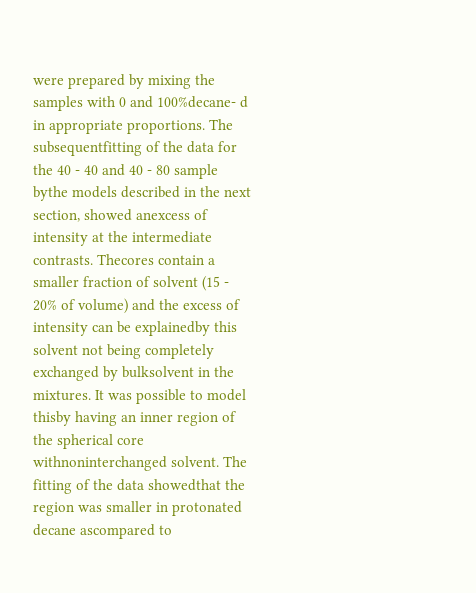were prepared by mixing the samples with 0 and 100%decane- d  in appropriate proportions. The subsequentfitting of the data for the 40 - 40 and 40 - 80 sample bythe models described in the next section, showed anexcess of intensity at the intermediate contrasts. Thecores contain a smaller fraction of solvent (15 - 20% of volume) and the excess of intensity can be explainedby this solvent not being completely exchanged by bulksolvent in the mixtures. It was possible to model thisby having an inner region of the spherical core withnoninterchanged solvent. The fitting of the data showedthat the region was smaller in protonated decane ascompared to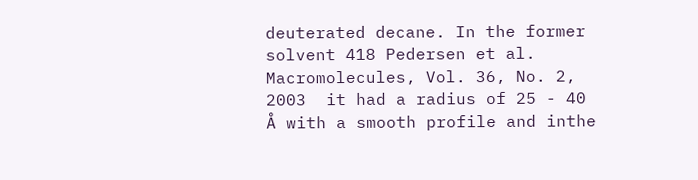deuterated decane. In the former solvent 418 Pedersen et al. Macromolecules, Vol. 36, No. 2, 2003  it had a radius of 25 - 40 Å with a smooth profile and inthe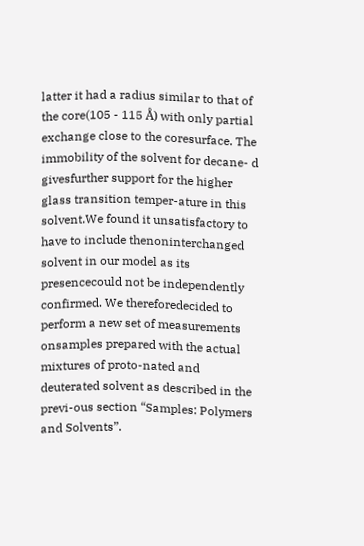latter it had a radius similar to that of the core(105 - 115 Å) with only partial exchange close to the coresurface. The immobility of the solvent for decane- d  givesfurther support for the higher glass transition temper-ature in this solvent.We found it unsatisfactory to have to include thenoninterchanged solvent in our model as its presencecould not be independently confirmed. We thereforedecided to perform a new set of measurements onsamples prepared with the actual mixtures of proto-nated and deuterated solvent as described in the previ-ous section “Samples: Polymers and Solvents”.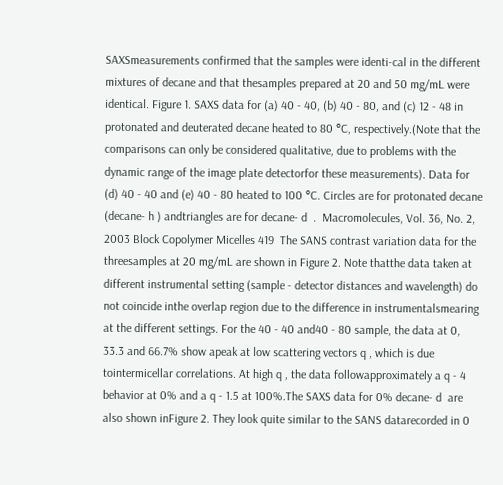SAXSmeasurements confirmed that the samples were identi-cal in the different mixtures of decane and that thesamples prepared at 20 and 50 mg/mL were identical. Figure 1. SAXS data for (a) 40 - 40, (b) 40 - 80, and (c) 12 - 48 in protonated and deuterated decane heated to 80 °C, respectively.(Note that the comparisons can only be considered qualitative, due to problems with the dynamic range of the image plate detectorfor these measurements). Data for (d) 40 - 40 and (e) 40 - 80 heated to 100 °C. Circles are for protonated decane (decane- h ) andtriangles are for decane- d  .  Macromolecules, Vol. 36, No. 2, 2003 Block Copolymer Micelles 419  The SANS contrast variation data for the threesamples at 20 mg/mL are shown in Figure 2. Note thatthe data taken at different instrumental setting (sample - detector distances and wavelength) do not coincide inthe overlap region due to the difference in instrumentalsmearing at the different settings. For the 40 - 40 and40 - 80 sample, the data at 0, 33.3 and 66.7% show apeak at low scattering vectors q , which is due tointermicellar correlations. At high q , the data followapproximately a q - 4 behavior at 0% and a q - 1.5 at 100%.The SAXS data for 0% decane- d  are also shown inFigure 2. They look quite similar to the SANS datarecorded in 0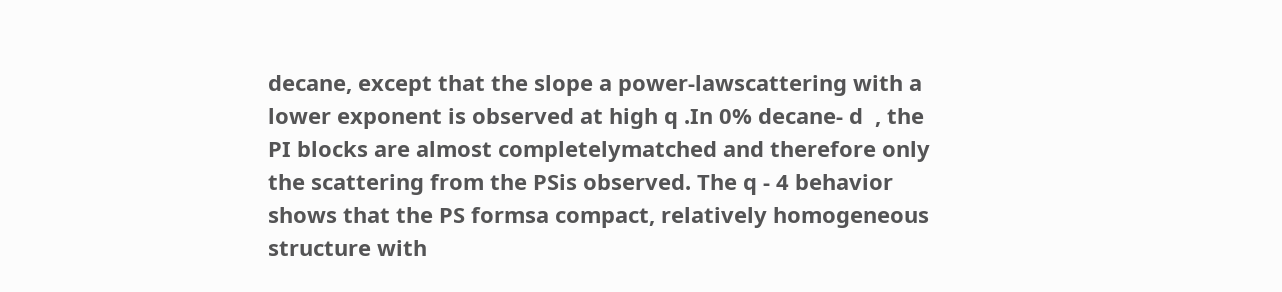decane, except that the slope a power-lawscattering with a lower exponent is observed at high q .In 0% decane- d  , the PI blocks are almost completelymatched and therefore only the scattering from the PSis observed. The q - 4 behavior shows that the PS formsa compact, relatively homogeneous structure with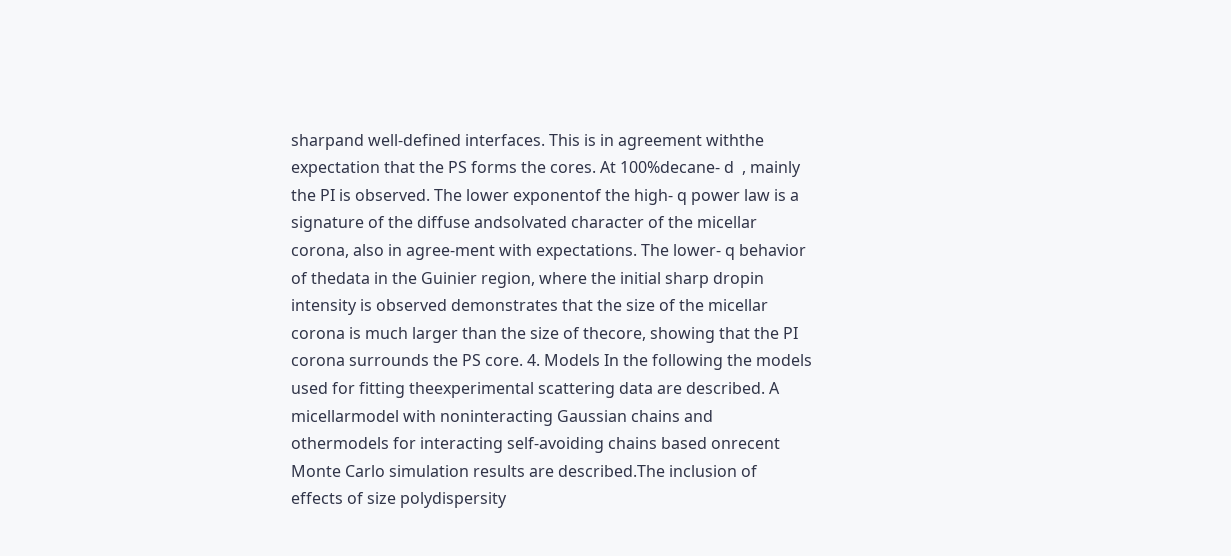sharpand well-defined interfaces. This is in agreement withthe expectation that the PS forms the cores. At 100%decane- d  , mainly the PI is observed. The lower exponentof the high- q power law is a signature of the diffuse andsolvated character of the micellar corona, also in agree-ment with expectations. The lower- q behavior of thedata in the Guinier region, where the initial sharp dropin intensity is observed demonstrates that the size of the micellar corona is much larger than the size of thecore, showing that the PI corona surrounds the PS core. 4. Models In the following the models used for fitting theexperimental scattering data are described. A micellarmodel with noninteracting Gaussian chains and othermodels for interacting self-avoiding chains based onrecent Monte Carlo simulation results are described.The inclusion of effects of size polydispersity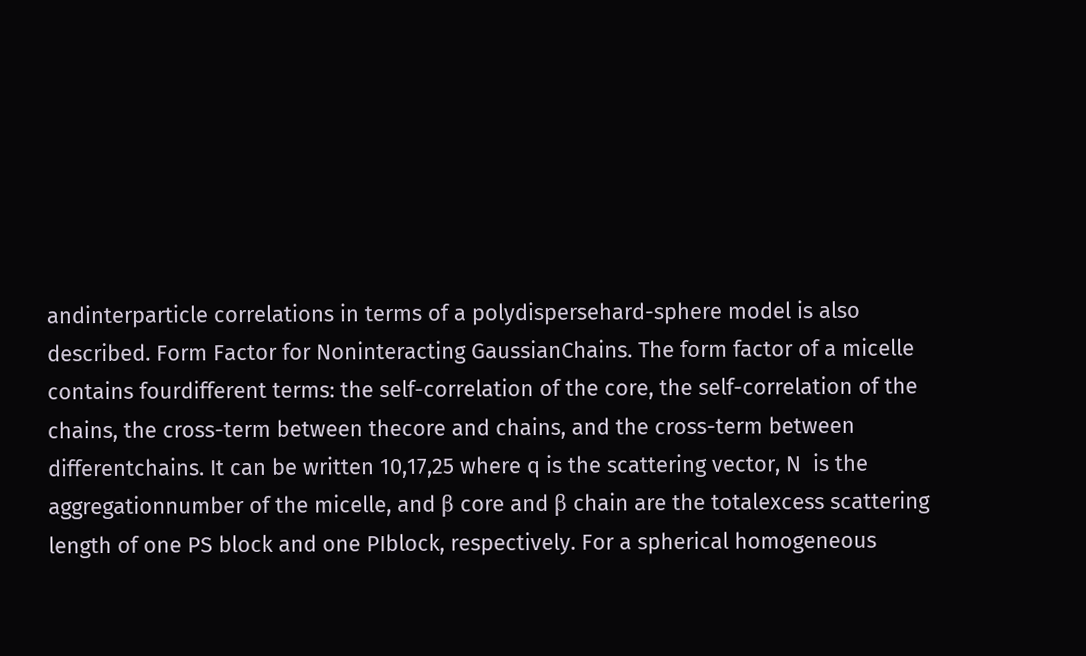andinterparticle correlations in terms of a polydispersehard-sphere model is also described. Form Factor for Noninteracting GaussianChains. The form factor of a micelle contains fourdifferent terms: the self-correlation of the core, the self-correlation of the chains, the cross-term between thecore and chains, and the cross-term between differentchains. It can be written 10,17,25 where q is the scattering vector, N  is the aggregationnumber of the micelle, and β core and β chain are the totalexcess scattering length of one PS block and one PIblock, respectively. For a spherical homogeneous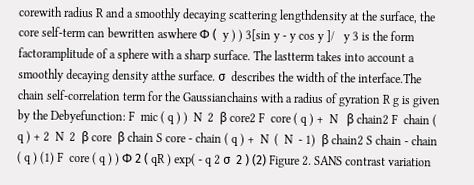corewith radius R and a smoothly decaying scattering lengthdensity at the surface, the core self-term can bewritten aswhere Φ (  y ) ) 3[sin y - y cos y ]/   y 3 is the form factoramplitude of a sphere with a sharp surface. The lastterm takes into account a smoothly decaying density atthe surface. σ  describes the width of the interface.The chain self-correlation term for the Gaussianchains with a radius of gyration R g is given by the Debyefunction: F  mic ( q ) )  N  2  β core2 F  core ( q ) +  N   β chain2 F  chain ( q ) + 2  N  2  β core  β chain S core - chain ( q ) +  N  (  N  - 1)  β chain2 S chain - chain ( q ) (1) F  core ( q ) ) Φ 2 ( qR ) exp( - q 2 σ  2 ) (2) Figure 2. SANS contrast variation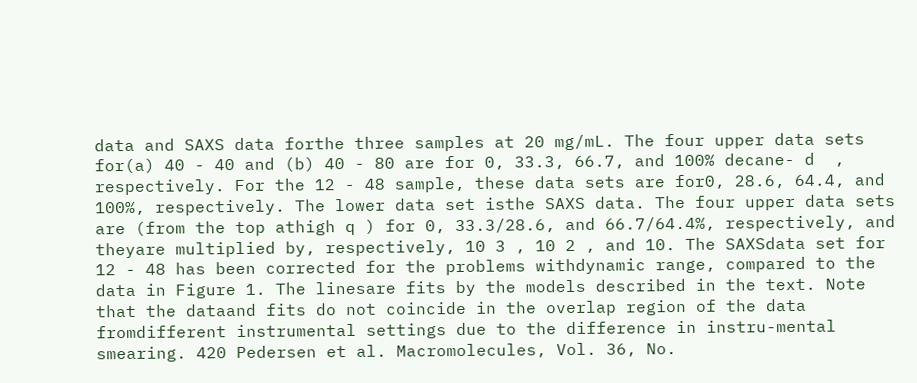data and SAXS data forthe three samples at 20 mg/mL. The four upper data sets for(a) 40 - 40 and (b) 40 - 80 are for 0, 33.3, 66.7, and 100% decane- d  , respectively. For the 12 - 48 sample, these data sets are for0, 28.6, 64.4, and 100%, respectively. The lower data set isthe SAXS data. The four upper data sets are (from the top athigh q ) for 0, 33.3/28.6, and 66.7/64.4%, respectively, and theyare multiplied by, respectively, 10 3 , 10 2 , and 10. The SAXSdata set for 12 - 48 has been corrected for the problems withdynamic range, compared to the data in Figure 1. The linesare fits by the models described in the text. Note that the dataand fits do not coincide in the overlap region of the data fromdifferent instrumental settings due to the difference in instru-mental smearing. 420 Pedersen et al. Macromolecules, Vol. 36, No.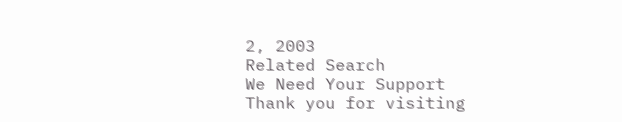2, 2003
Related Search
We Need Your Support
Thank you for visiting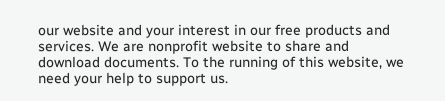our website and your interest in our free products and services. We are nonprofit website to share and download documents. To the running of this website, we need your help to support us.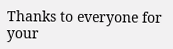Thanks to everyone for your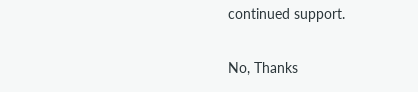continued support.

No, Thanks